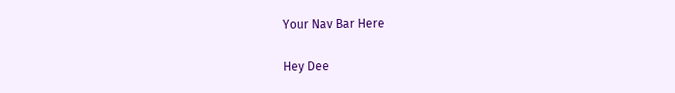Your Nav Bar Here

Hey Dee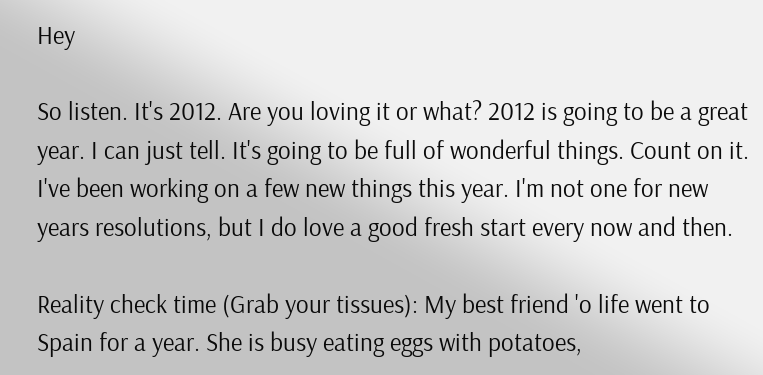Hey

So listen. It's 2012. Are you loving it or what? 2012 is going to be a great year. I can just tell. It's going to be full of wonderful things. Count on it. I've been working on a few new things this year. I'm not one for new years resolutions, but I do love a good fresh start every now and then.

Reality check time (Grab your tissues): My best friend 'o life went to Spain for a year. She is busy eating eggs with potatoes,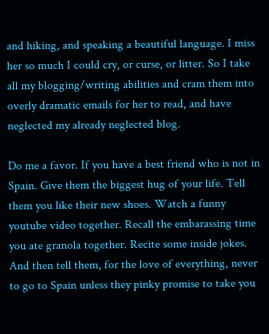and hiking, and speaking a beautiful language. I miss her so much I could cry, or curse, or litter. So I take all my blogging/writing abilities and cram them into overly dramatic emails for her to read, and have neglected my already neglected blog.

Do me a favor. If you have a best friend who is not in Spain. Give them the biggest hug of your life. Tell them you like their new shoes. Watch a funny youtube video together. Recall the embarassing time you ate granola together. Recite some inside jokes. And then tell them, for the love of everything, never to go to Spain unless they pinky promise to take you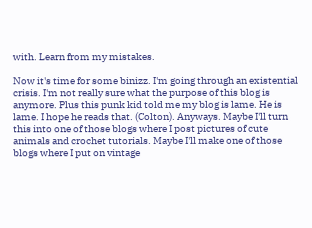with. Learn from my mistakes.

Now it's time for some binizz. I'm going through an existential crisis. I'm not really sure what the purpose of this blog is anymore. Plus this punk kid told me my blog is lame. He is lame. I hope he reads that. (Colton). Anyways. Maybe I'll turn this into one of those blogs where I post pictures of cute animals and crochet tutorials. Maybe I'll make one of those blogs where I put on vintage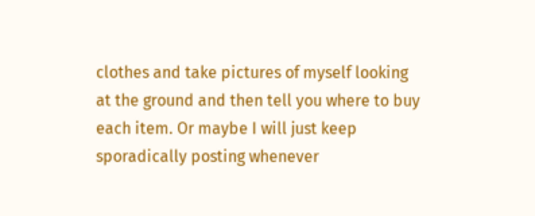clothes and take pictures of myself looking at the ground and then tell you where to buy each item. Or maybe I will just keep sporadically posting whenever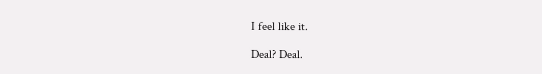I feel like it.

Deal? Deal.